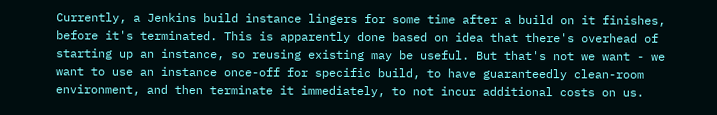Currently, a Jenkins build instance lingers for some time after a build on it finishes, before it's terminated. This is apparently done based on idea that there's overhead of starting up an instance, so reusing existing may be useful. But that's not we want - we want to use an instance once-off for specific build, to have guaranteedly clean-room environment, and then terminate it immediately, to not incur additional costs on us.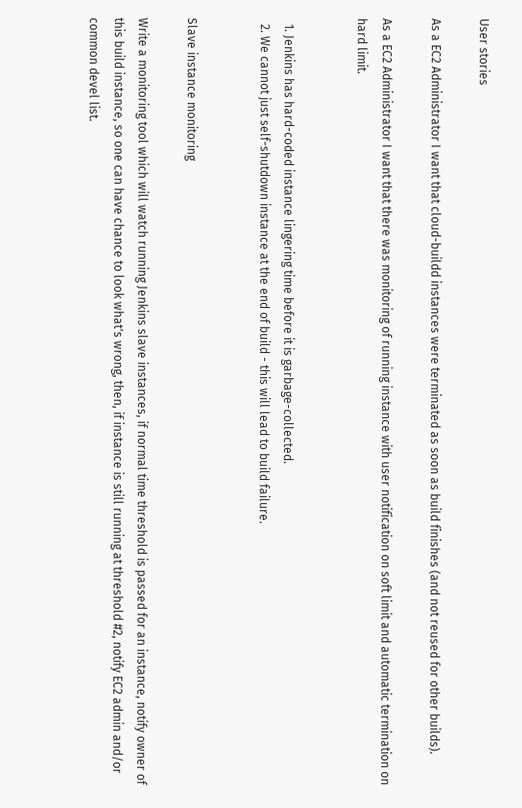User stories

As a EC2 Administrator I want that cloud-buildd instances were terminated as soon as build finishes (and not reused for other builds).

As a EC2 Administrator I want that there was monitoring of running instance with user notification on soft limit and automatic termination on hard limit.


  1. Jenkins has hard-coded instance lingering time before it is garbage-collected.
  2. We cannot just self-shutdown instance at the end of build - this will lead to build failure.


Slave instance monitoring

Write a monitoring tool which will watch running Jenkins slave instances, if normal time threshold is passed for an instance, notify owner of this build instance, so one can have chance to look what's wrong, then, if instance is still running at threshold #2, notify EC2 admin and/or common devel list.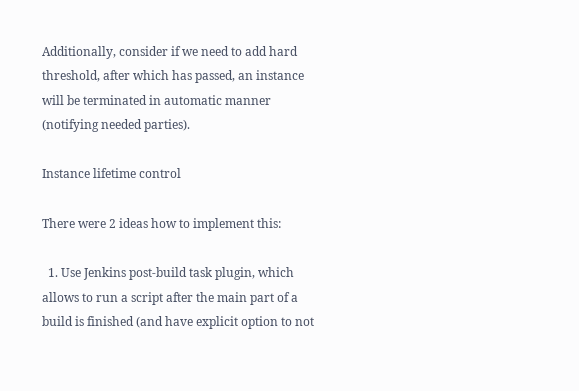Additionally, consider if we need to add hard threshold, after which has passed, an instance will be terminated in automatic manner (notifying needed parties).

Instance lifetime control

There were 2 ideas how to implement this:

  1. Use Jenkins post-build task plugin, which allows to run a script after the main part of a build is finished (and have explicit option to not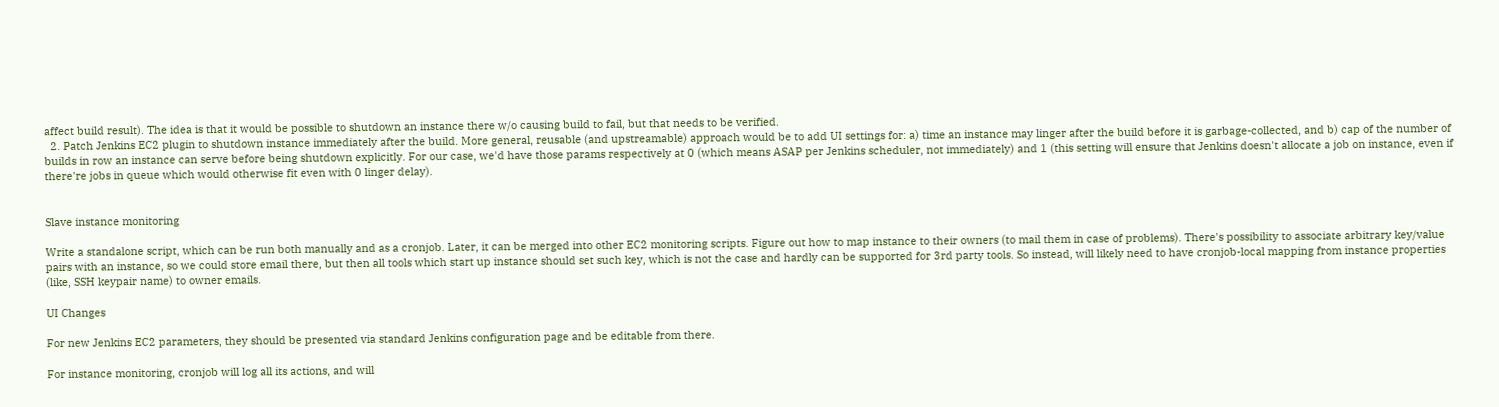affect build result). The idea is that it would be possible to shutdown an instance there w/o causing build to fail, but that needs to be verified.
  2. Patch Jenkins EC2 plugin to shutdown instance immediately after the build. More general, reusable (and upstreamable) approach would be to add UI settings for: a) time an instance may linger after the build before it is garbage-collected, and b) cap of the number of builds in row an instance can serve before being shutdown explicitly. For our case, we'd have those params respectively at 0 (which means ASAP per Jenkins scheduler, not immediately) and 1 (this setting will ensure that Jenkins doesn't allocate a job on instance, even if there're jobs in queue which would otherwise fit even with 0 linger delay).


Slave instance monitoring

Write a standalone script, which can be run both manually and as a cronjob. Later, it can be merged into other EC2 monitoring scripts. Figure out how to map instance to their owners (to mail them in case of problems). There's possibility to associate arbitrary key/value pairs with an instance, so we could store email there, but then all tools which start up instance should set such key, which is not the case and hardly can be supported for 3rd party tools. So instead, will likely need to have cronjob-local mapping from instance properties (like, SSH keypair name) to owner emails.

UI Changes

For new Jenkins EC2 parameters, they should be presented via standard Jenkins configuration page and be editable from there.

For instance monitoring, cronjob will log all its actions, and will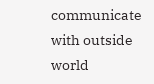communicate with outside world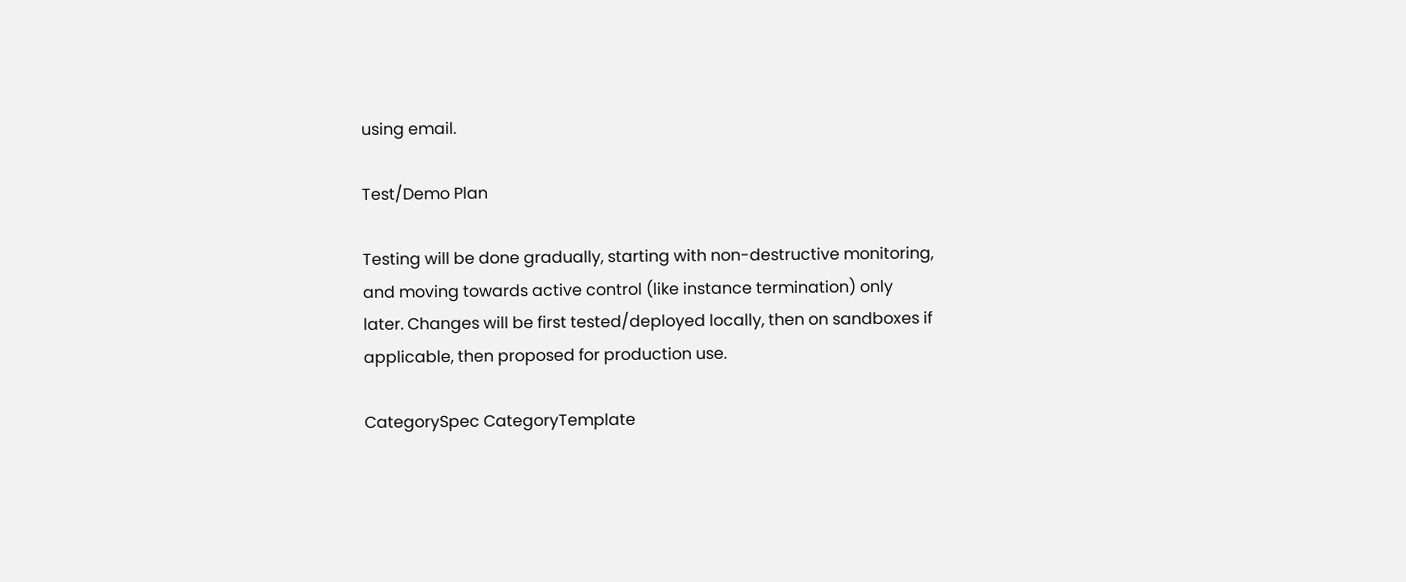using email.

Test/Demo Plan

Testing will be done gradually, starting with non-destructive monitoring, and moving towards active control (like instance termination) only later. Changes will be first tested/deployed locally, then on sandboxes if applicable, then proposed for production use.

CategorySpec CategoryTemplate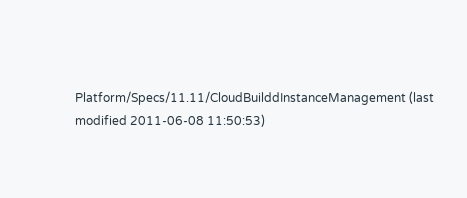Platform/Specs/11.11/CloudBuilddInstanceManagement (last modified 2011-06-08 11:50:53)